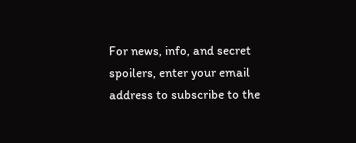For news, info, and secret spoilers, enter your email address to subscribe to the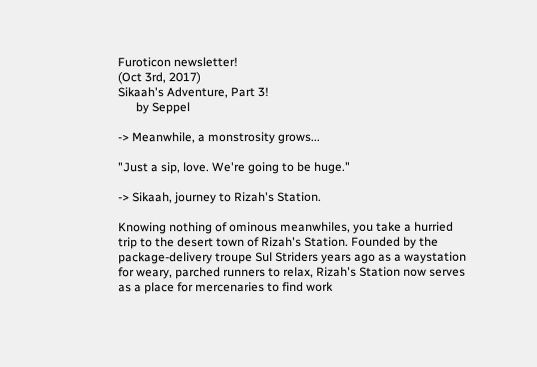Furoticon newsletter!
(Oct 3rd, 2017)
Sikaah's Adventure, Part 3!
      by Seppel

-> Meanwhile, a monstrosity grows...

"Just a sip, love. We're going to be huge."

-> Sikaah, journey to Rizah's Station.

Knowing nothing of ominous meanwhiles, you take a hurried trip to the desert town of Rizah's Station. Founded by the package-delivery troupe Sul Striders years ago as a waystation for weary, parched runners to relax, Rizah's Station now serves as a place for mercenaries to find work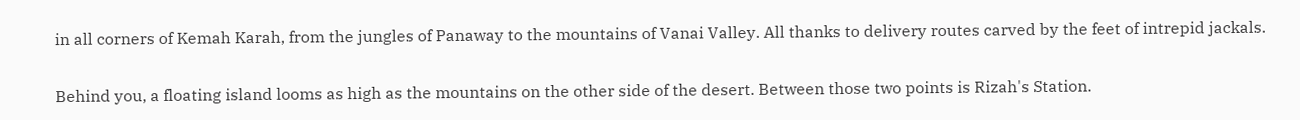in all corners of Kemah Karah, from the jungles of Panaway to the mountains of Vanai Valley. All thanks to delivery routes carved by the feet of intrepid jackals.

Behind you, a floating island looms as high as the mountains on the other side of the desert. Between those two points is Rizah's Station.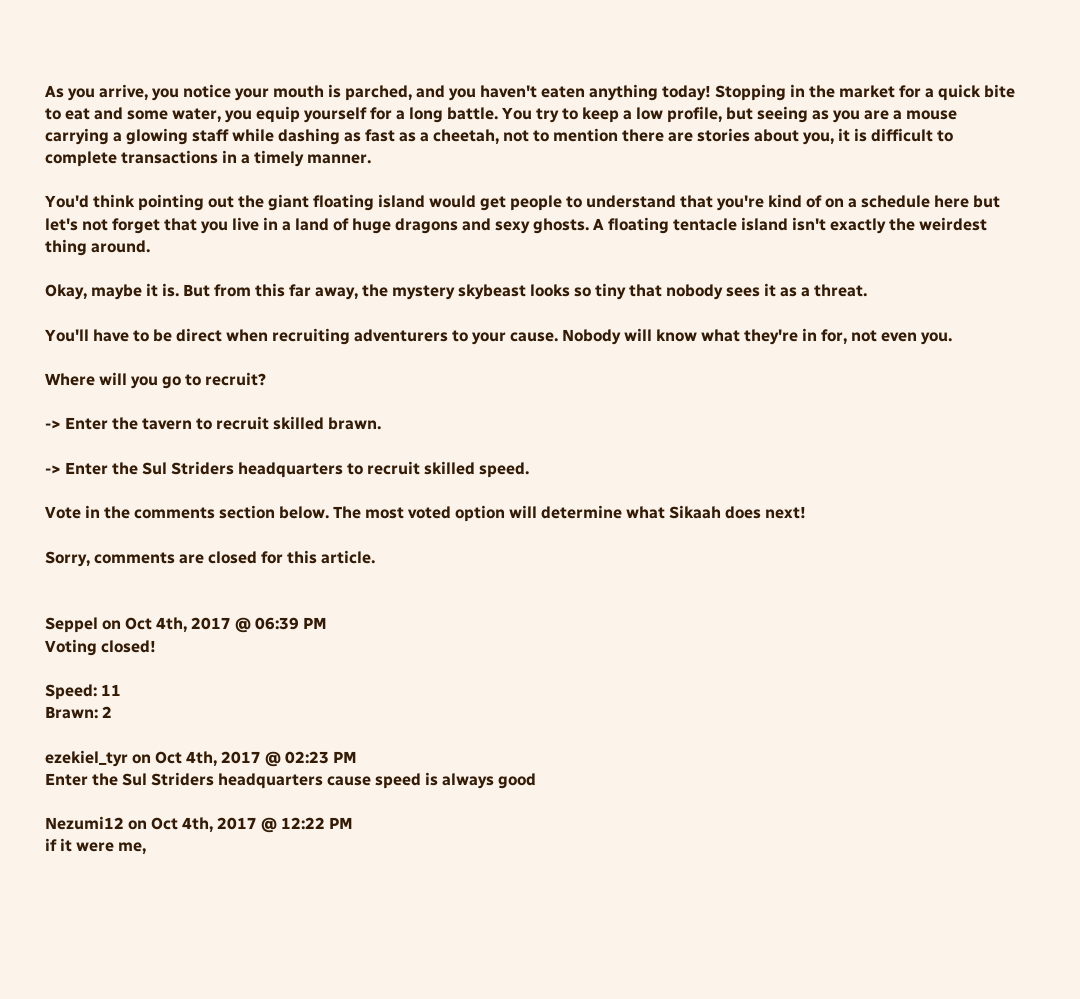As you arrive, you notice your mouth is parched, and you haven't eaten anything today! Stopping in the market for a quick bite to eat and some water, you equip yourself for a long battle. You try to keep a low profile, but seeing as you are a mouse carrying a glowing staff while dashing as fast as a cheetah, not to mention there are stories about you, it is difficult to complete transactions in a timely manner.

You'd think pointing out the giant floating island would get people to understand that you're kind of on a schedule here but let's not forget that you live in a land of huge dragons and sexy ghosts. A floating tentacle island isn't exactly the weirdest thing around.

Okay, maybe it is. But from this far away, the mystery skybeast looks so tiny that nobody sees it as a threat.

You'll have to be direct when recruiting adventurers to your cause. Nobody will know what they're in for, not even you.

Where will you go to recruit?

-> Enter the tavern to recruit skilled brawn.

-> Enter the Sul Striders headquarters to recruit skilled speed.

Vote in the comments section below. The most voted option will determine what Sikaah does next!

Sorry, comments are closed for this article.


Seppel on Oct 4th, 2017 @ 06:39 PM
Voting closed!

Speed: 11
Brawn: 2

ezekiel_tyr on Oct 4th, 2017 @ 02:23 PM
Enter the Sul Striders headquarters cause speed is always good

Nezumi12 on Oct 4th, 2017 @ 12:22 PM
if it were me,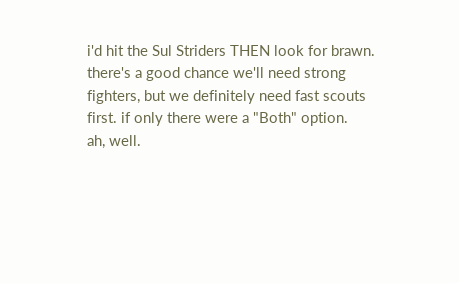i'd hit the Sul Striders THEN look for brawn.
there's a good chance we'll need strong fighters, but we definitely need fast scouts first. if only there were a "Both" option.
ah, well.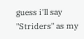guess i'll say "Striders" as my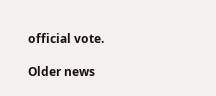official vote.

Older news